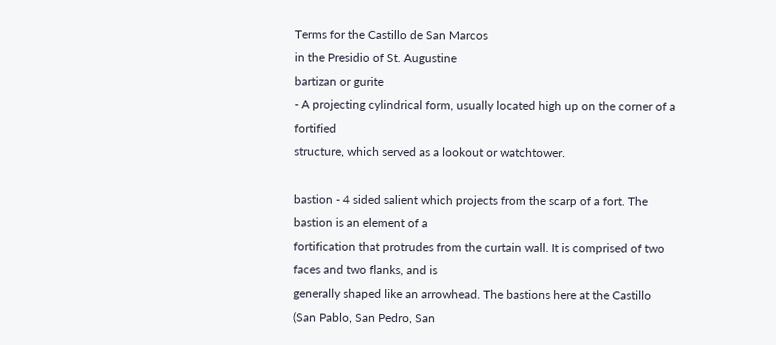Terms for the Castillo de San Marcos
in the Presidio of St. Augustine
bartizan or gurite
- A projecting cylindrical form, usually located high up on the corner of a fortified
structure, which served as a lookout or watchtower.

bastion - 4 sided salient which projects from the scarp of a fort. The bastion is an element of a
fortification that protrudes from the curtain wall. It is comprised of two faces and two flanks, and is
generally shaped like an arrowhead. The bastions here at the Castillo (San Pablo, San Pedro, San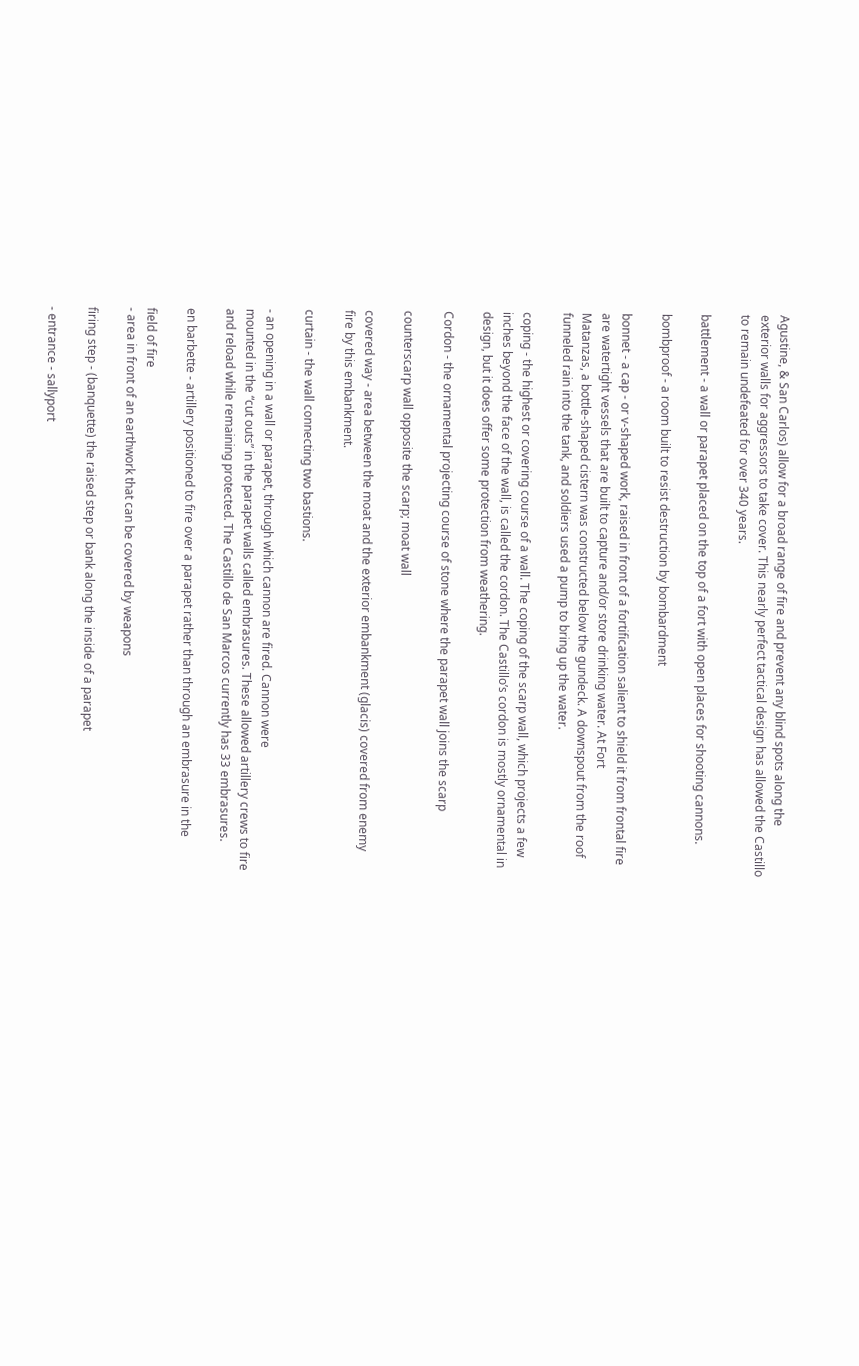Agustine, & San Carlos) allow for a broad range of fire and prevent any blind spots along the
exterior walls for aggressors to take cover. This nearly perfect tactical design has allowed the Castillo
to remain undefeated for over 340 years.

battlement - a wall or parapet placed on the top of a fort with open places for shooting cannons.

bombproof - a room built to resist destruction by bombardment

bonnet - a cap - or v-shaped work, raised in front of a fortification salient to shield it from frontal fire
are watertight vessels that are built to capture and/or store drinking water. At Fort
Matanzas, a bottle-shaped cistern was constructed below the gundeck. A downspout from the roof
funneled rain into the tank, and soldiers used a pump to bring up the water.

coping - the highest or covering course of a wall. The coping of the scarp wall, which projects a few
inches beyond the face of the wall, is called the cordon. The Castillo’s cordon is mostly ornamental in
design, but it does offer some protection from weathering.

Cordon - the ornamental projecting course of stone where the parapet wall joins the scarp

counterscarp wall opposite the scarp; moat wall

covered way - area between the moat and the exterior embankment (glacis) covered from enemy
fire by this embankment.

curtain - the wall connecting two bastions.

- an opening in a wall or parapet, through which cannon are fired. Cannon were
mounted in the “cut outs” in the parapet walls called embrasures. These allowed artillery crews to fire
and reload while remaining protected. The Castillo de San Marcos currently has 33 embrasures.

en barbette - artillery positioned to fire over a parapet rather than through an embrasure in the

field of fire
- area in front of an earthwork that can be covered by weapons

firing step - (banquette) the raised step or bank along the inside of a parapet

- entrance - sallyport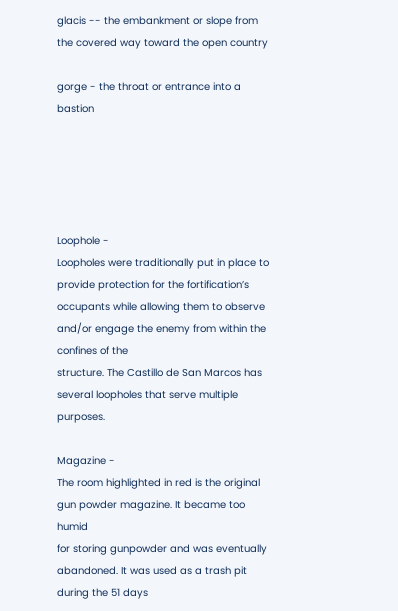glacis -- the embankment or slope from the covered way toward the open country

gorge - the throat or entrance into a bastion





Loophole -
Loopholes were traditionally put in place to provide protection for the fortification’s
occupants while allowing them to observe and/or engage the enemy from within the confines of the
structure. The Castillo de San Marcos has several loopholes that serve multiple purposes.

Magazine -
The room highlighted in red is the original gun powder magazine. It became too humid
for storing gunpowder and was eventually abandoned. It was used as a trash pit during the 51 days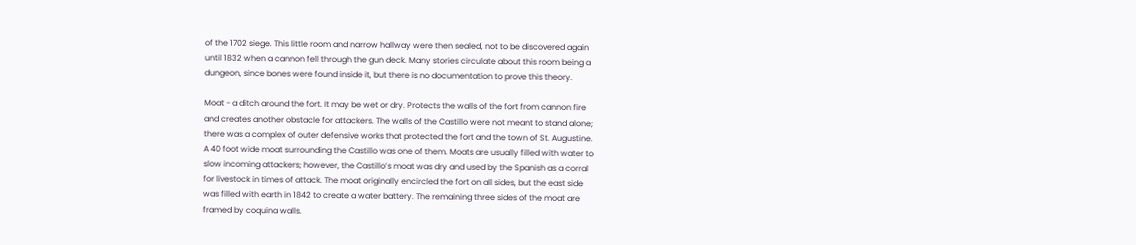of the 1702 siege. This little room and narrow hallway were then sealed, not to be discovered again
until 1832 when a cannon fell through the gun deck. Many stories circulate about this room being a
dungeon, since bones were found inside it, but there is no documentation to prove this theory.

Moat - a ditch around the fort. It may be wet or dry. Protects the walls of the fort from cannon fire
and creates another obstacle for attackers. The walls of the Castillo were not meant to stand alone;
there was a complex of outer defensive works that protected the fort and the town of St. Augustine.
A 40 foot wide moat surrounding the Castillo was one of them. Moats are usually filled with water to
slow incoming attackers; however, the Castillo’s moat was dry and used by the Spanish as a corral
for livestock in times of attack. The moat originally encircled the fort on all sides, but the east side
was filled with earth in 1842 to create a water battery. The remaining three sides of the moat are
framed by coquina walls.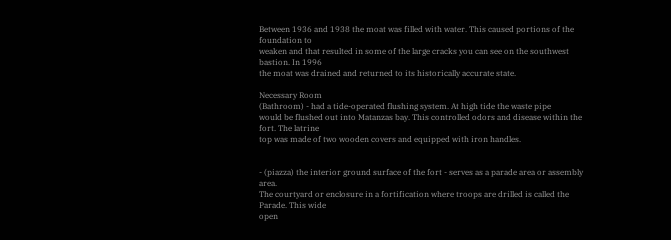Between 1936 and 1938 the moat was filled with water. This caused portions of the foundation to
weaken and that resulted in some of the large cracks you can see on the southwest bastion. In 1996
the moat was drained and returned to its historically accurate state.

Necessary Room
(Bathroom) - had a tide-operated flushing system. At high tide the waste pipe
would be flushed out into Matanzas bay. This controlled odors and disease within the fort. The latrine
top was made of two wooden covers and equipped with iron handles.


- (piazza) the interior ground surface of the fort - serves as a parade area or assembly area.
The courtyard or enclosure in a fortification where troops are drilled is called the Parade. This wide
open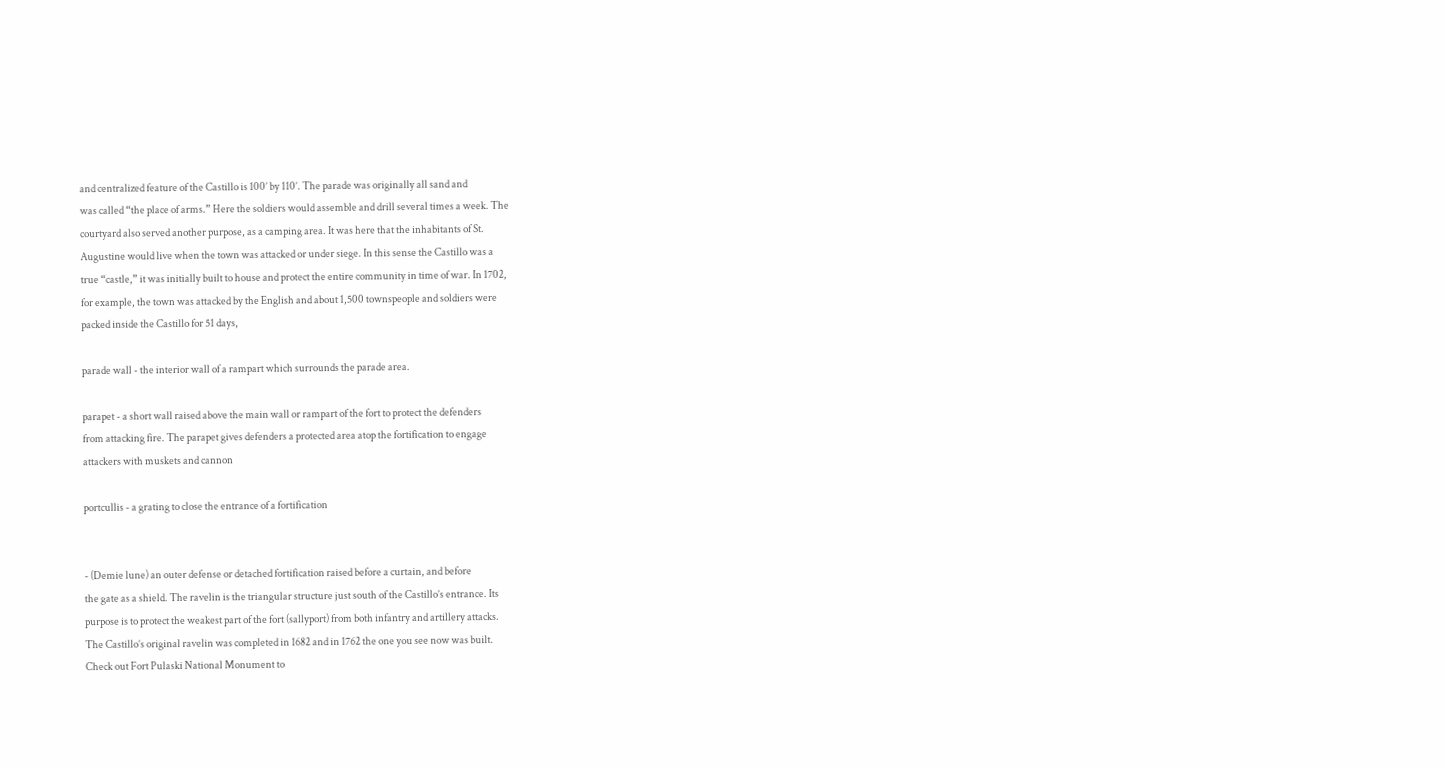and centralized feature of the Castillo is 100’ by 110’. The parade was originally all sand and
was called “the place of arms.” Here the soldiers would assemble and drill several times a week. The
courtyard also served another purpose, as a camping area. It was here that the inhabitants of St.
Augustine would live when the town was attacked or under siege. In this sense the Castillo was a
true “castle,” it was initially built to house and protect the entire community in time of war. In 1702,
for example, the town was attacked by the English and about 1,500 townspeople and soldiers were
packed inside the Castillo for 51 days,

parade wall - the interior wall of a rampart which surrounds the parade area.

parapet - a short wall raised above the main wall or rampart of the fort to protect the defenders
from attacking fire. The parapet gives defenders a protected area atop the fortification to engage
attackers with muskets and cannon

portcullis - a grating to close the entrance of a fortification


- (Demie lune) an outer defense or detached fortification raised before a curtain, and before
the gate as a shield. The ravelin is the triangular structure just south of the Castillo’s entrance. Its
purpose is to protect the weakest part of the fort (sallyport) from both infantry and artillery attacks.
The Castillo’s original ravelin was completed in 1682 and in 1762 the one you see now was built.
Check out Fort Pulaski National Monument to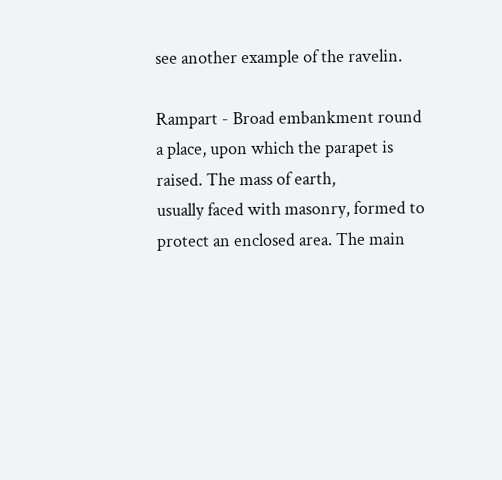see another example of the ravelin.

Rampart - Broad embankment round a place, upon which the parapet is raised. The mass of earth,
usually faced with masonry, formed to protect an enclosed area. The main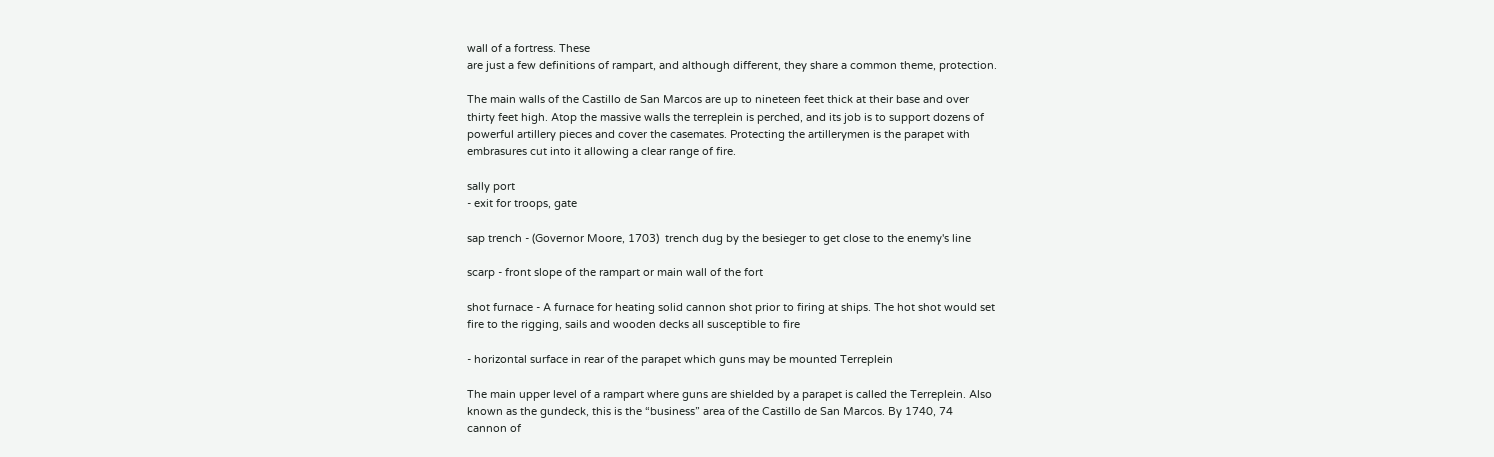wall of a fortress. These
are just a few definitions of rampart, and although different, they share a common theme, protection.

The main walls of the Castillo de San Marcos are up to nineteen feet thick at their base and over
thirty feet high. Atop the massive walls the terreplein is perched, and its job is to support dozens of
powerful artillery pieces and cover the casemates. Protecting the artillerymen is the parapet with
embrasures cut into it allowing a clear range of fire.

sally port
- exit for troops, gate

sap trench - (Governor Moore, 1703)  trench dug by the besieger to get close to the enemy's line

scarp - front slope of the rampart or main wall of the fort

shot furnace - A furnace for heating solid cannon shot prior to firing at ships. The hot shot would set
fire to the rigging, sails and wooden decks all susceptible to fire

- horizontal surface in rear of the parapet which guns may be mounted Terreplein

The main upper level of a rampart where guns are shielded by a parapet is called the Terreplein. Also
known as the gundeck, this is the “business” area of the Castillo de San Marcos. By 1740, 74
cannon of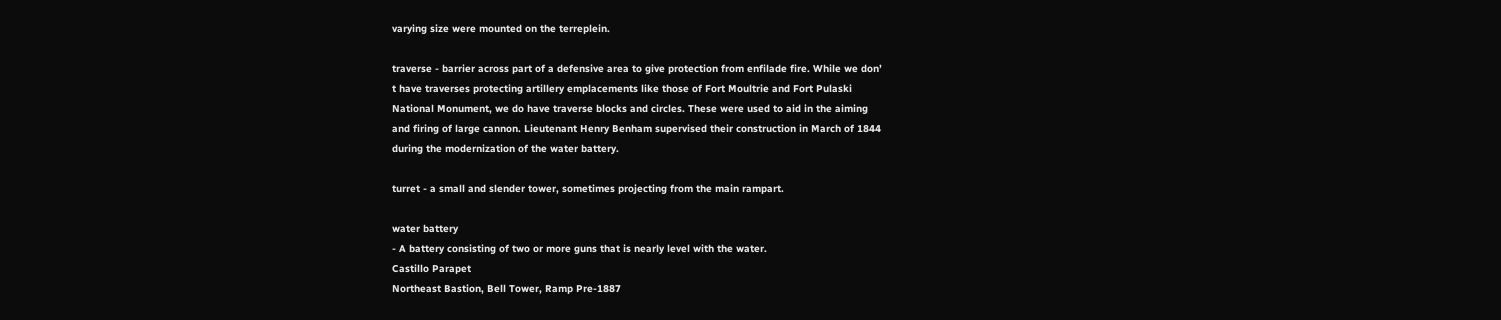varying size were mounted on the terreplein.

traverse - barrier across part of a defensive area to give protection from enfilade fire. While we don’
t have traverses protecting artillery emplacements like those of Fort Moultrie and Fort Pulaski
National Monument, we do have traverse blocks and circles. These were used to aid in the aiming
and firing of large cannon. Lieutenant Henry Benham supervised their construction in March of 1844
during the modernization of the water battery.

turret - a small and slender tower, sometimes projecting from the main rampart.

water battery
- A battery consisting of two or more guns that is nearly level with the water.
Castillo Parapet
Northeast Bastion, Bell Tower, Ramp Pre-1887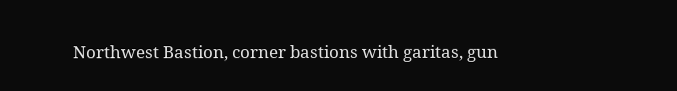Northwest Bastion, corner bastions with garitas, gun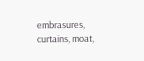embrasures, curtains, moat,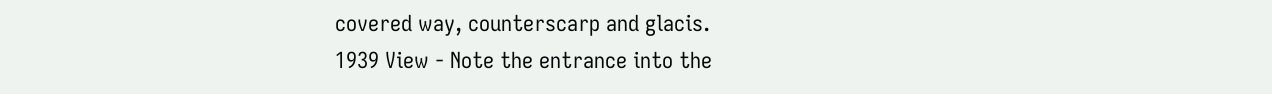covered way, counterscarp and glacis.
1939 View - Note the entrance into the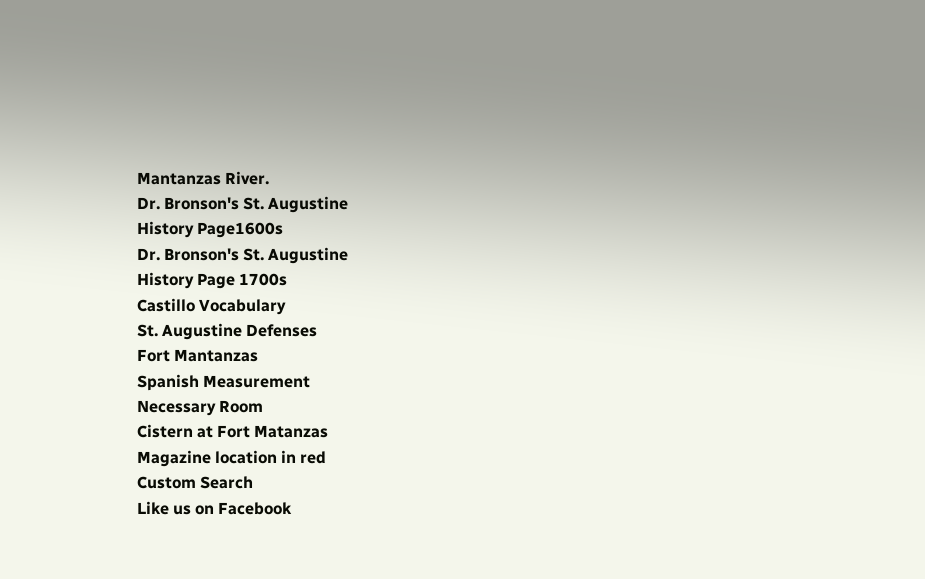Mantanzas River.
Dr. Bronson's St. Augustine
History Page1600s
Dr. Bronson's St. Augustine
History Page 1700s
Castillo Vocabulary
St. Augustine Defenses
Fort Mantanzas
Spanish Measurement
Necessary Room
Cistern at Fort Matanzas
Magazine location in red
Custom Search
Like us on Facebook